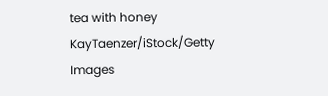tea with honey
KayTaenzer/iStock/Getty Images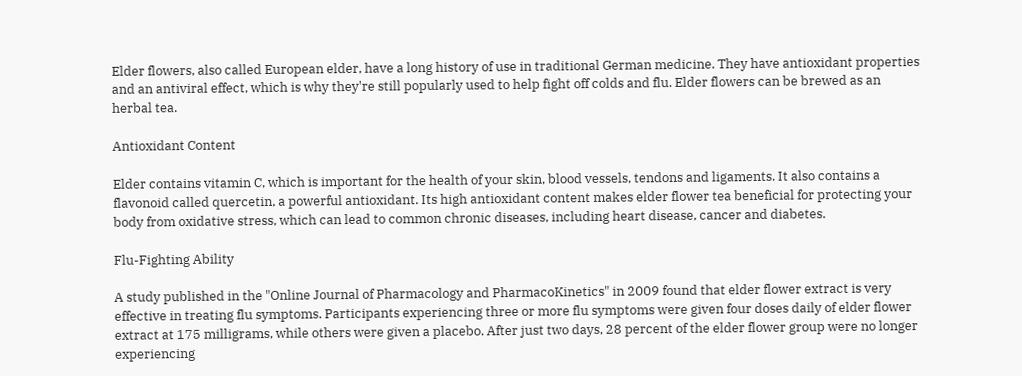Elder flowers, also called European elder, have a long history of use in traditional German medicine. They have antioxidant properties and an antiviral effect, which is why they're still popularly used to help fight off colds and flu. Elder flowers can be brewed as an herbal tea.

Antioxidant Content

Elder contains vitamin C, which is important for the health of your skin, blood vessels, tendons and ligaments. It also contains a flavonoid called quercetin, a powerful antioxidant. Its high antioxidant content makes elder flower tea beneficial for protecting your body from oxidative stress, which can lead to common chronic diseases, including heart disease, cancer and diabetes.

Flu-Fighting Ability

A study published in the "Online Journal of Pharmacology and PharmacoKinetics" in 2009 found that elder flower extract is very effective in treating flu symptoms. Participants experiencing three or more flu symptoms were given four doses daily of elder flower extract at 175 milligrams, while others were given a placebo. After just two days, 28 percent of the elder flower group were no longer experiencing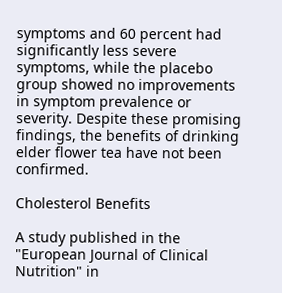symptoms and 60 percent had significantly less severe symptoms, while the placebo group showed no improvements in symptom prevalence or severity. Despite these promising findings, the benefits of drinking elder flower tea have not been confirmed.

Cholesterol Benefits

A study published in the "European Journal of Clinical Nutrition" in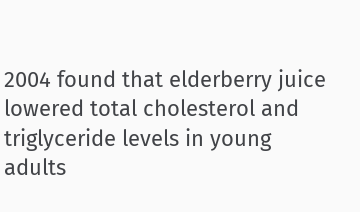2004 found that elderberry juice lowered total cholesterol and triglyceride levels in young adults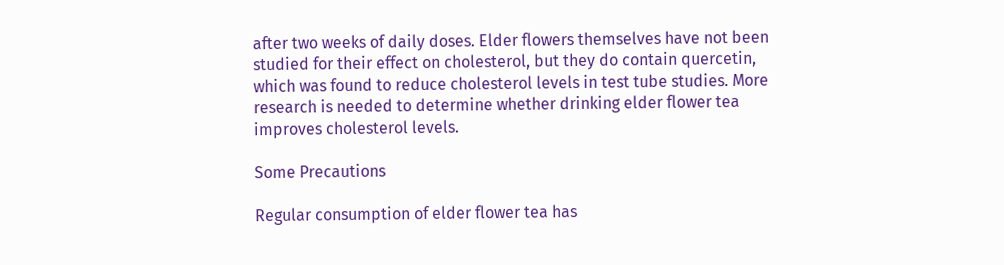after two weeks of daily doses. Elder flowers themselves have not been studied for their effect on cholesterol, but they do contain quercetin, which was found to reduce cholesterol levels in test tube studies. More research is needed to determine whether drinking elder flower tea improves cholesterol levels.

Some Precautions

Regular consumption of elder flower tea has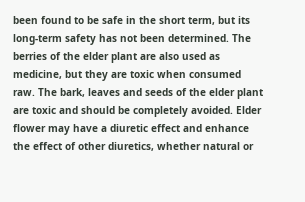been found to be safe in the short term, but its long-term safety has not been determined. The berries of the elder plant are also used as medicine, but they are toxic when consumed raw. The bark, leaves and seeds of the elder plant are toxic and should be completely avoided. Elder flower may have a diuretic effect and enhance the effect of other diuretics, whether natural or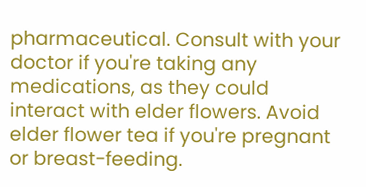pharmaceutical. Consult with your doctor if you're taking any medications, as they could interact with elder flowers. Avoid elder flower tea if you're pregnant or breast-feeding.